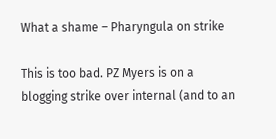What a shame – Pharyngula on strike

This is too bad. PZ Myers is on a blogging strike over internal (and to an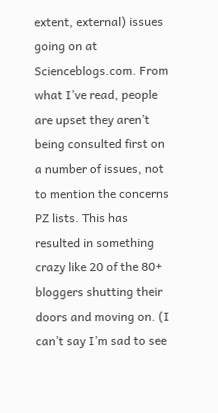extent, external) issues going on at Scienceblogs.com. From what I’ve read, people are upset they aren’t being consulted first on a number of issues, not to mention the concerns PZ lists. This has resulted in something crazy like 20 of the 80+ bloggers shutting their doors and moving on. (I can’t say I’m sad to see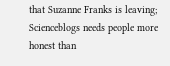that Suzanne Franks is leaving; Scienceblogs needs people more honest than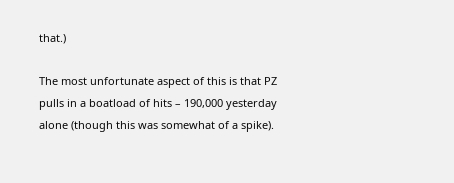that.)

The most unfortunate aspect of this is that PZ pulls in a boatload of hits – 190,000 yesterday alone (though this was somewhat of a spike).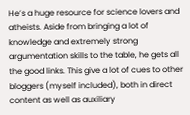He’s a huge resource for science lovers and atheists. Aside from bringing a lot of knowledge and extremely strong argumentation skills to the table, he gets all the good links. This give a lot of cues to other bloggers (myself included), both in direct content as well as auxiliary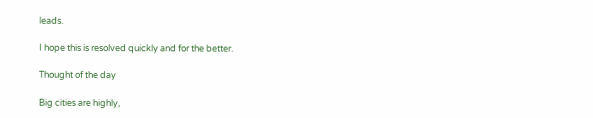leads.

I hope this is resolved quickly and for the better.

Thought of the day

Big cities are highly,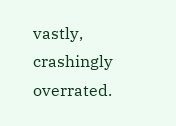vastly, crashingly overrated.